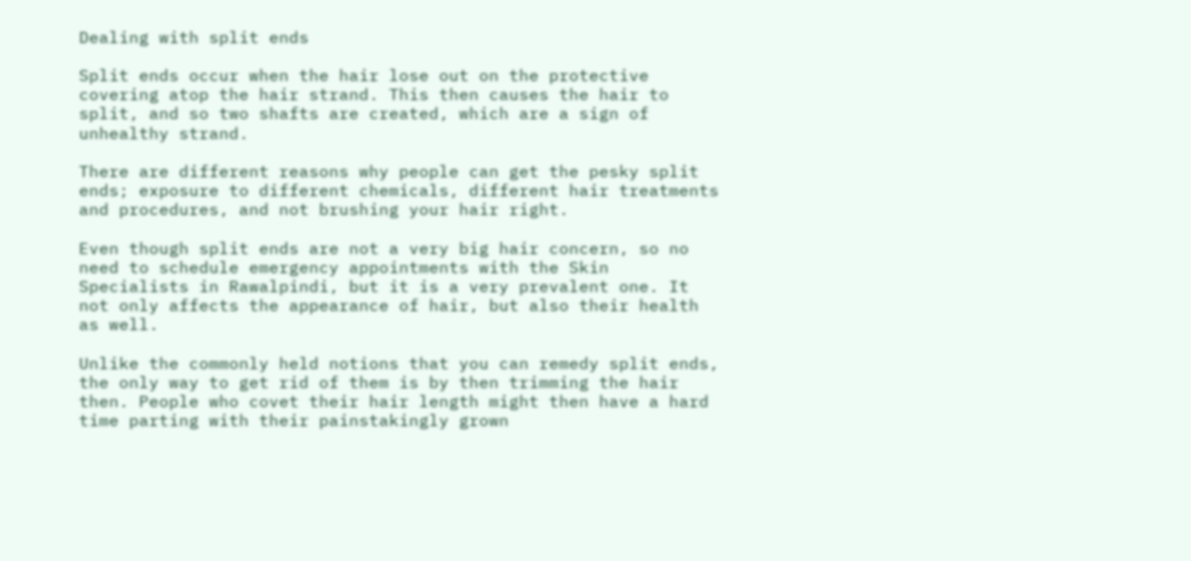Dealing with split ends

Split ends occur when the hair lose out on the protective covering atop the hair strand. This then causes the hair to split, and so two shafts are created, which are a sign of unhealthy strand.

There are different reasons why people can get the pesky split ends; exposure to different chemicals, different hair treatments and procedures, and not brushing your hair right.

Even though split ends are not a very big hair concern, so no need to schedule emergency appointments with the Skin Specialists in Rawalpindi, but it is a very prevalent one. It not only affects the appearance of hair, but also their health as well.

Unlike the commonly held notions that you can remedy split ends, the only way to get rid of them is by then trimming the hair then. People who covet their hair length might then have a hard time parting with their painstakingly grown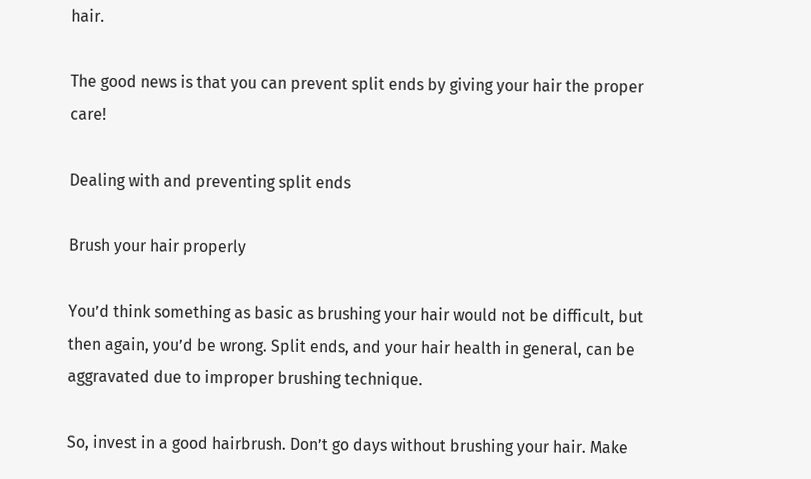hair.

The good news is that you can prevent split ends by giving your hair the proper care!

Dealing with and preventing split ends

Brush your hair properly

You’d think something as basic as brushing your hair would not be difficult, but then again, you’d be wrong. Split ends, and your hair health in general, can be aggravated due to improper brushing technique.

So, invest in a good hairbrush. Don’t go days without brushing your hair. Make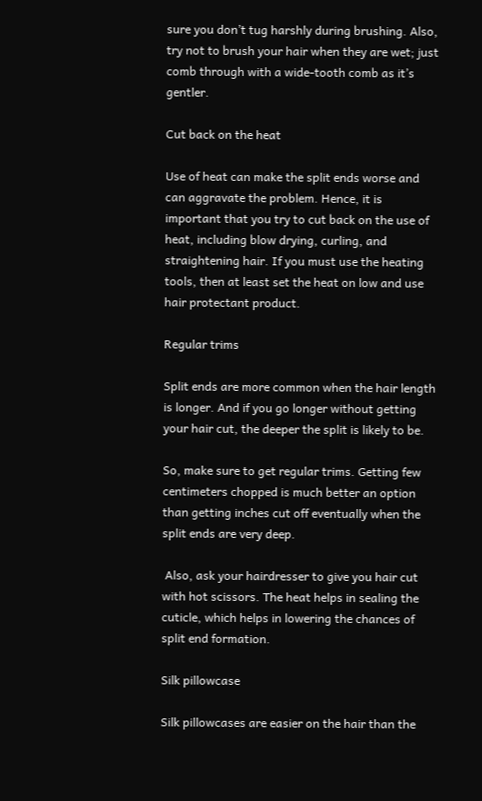sure you don’t tug harshly during brushing. Also, try not to brush your hair when they are wet; just comb through with a wide-tooth comb as it’s gentler.

Cut back on the heat

Use of heat can make the split ends worse and can aggravate the problem. Hence, it is important that you try to cut back on the use of heat, including blow drying, curling, and straightening hair. If you must use the heating tools, then at least set the heat on low and use hair protectant product.

Regular trims

Split ends are more common when the hair length is longer. And if you go longer without getting your hair cut, the deeper the split is likely to be.

So, make sure to get regular trims. Getting few centimeters chopped is much better an option than getting inches cut off eventually when the split ends are very deep.

 Also, ask your hairdresser to give you hair cut with hot scissors. The heat helps in sealing the cuticle, which helps in lowering the chances of split end formation.

Silk pillowcase

Silk pillowcases are easier on the hair than the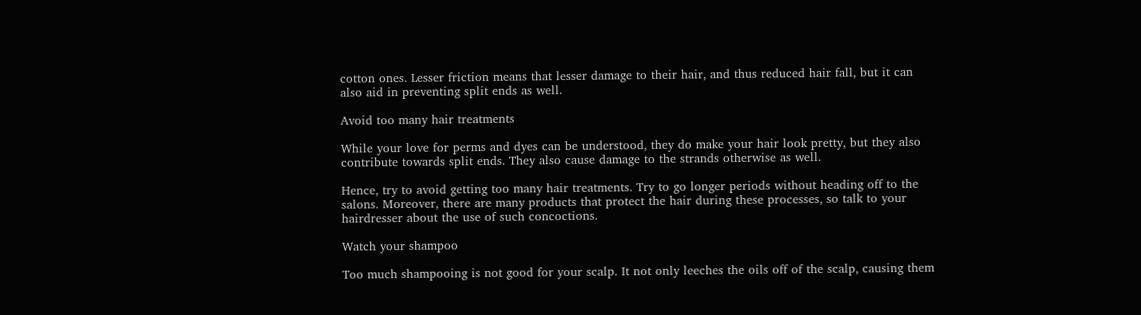cotton ones. Lesser friction means that lesser damage to their hair, and thus reduced hair fall, but it can also aid in preventing split ends as well.

Avoid too many hair treatments

While your love for perms and dyes can be understood, they do make your hair look pretty, but they also contribute towards split ends. They also cause damage to the strands otherwise as well.

Hence, try to avoid getting too many hair treatments. Try to go longer periods without heading off to the salons. Moreover, there are many products that protect the hair during these processes, so talk to your hairdresser about the use of such concoctions.

Watch your shampoo

Too much shampooing is not good for your scalp. It not only leeches the oils off of the scalp, causing them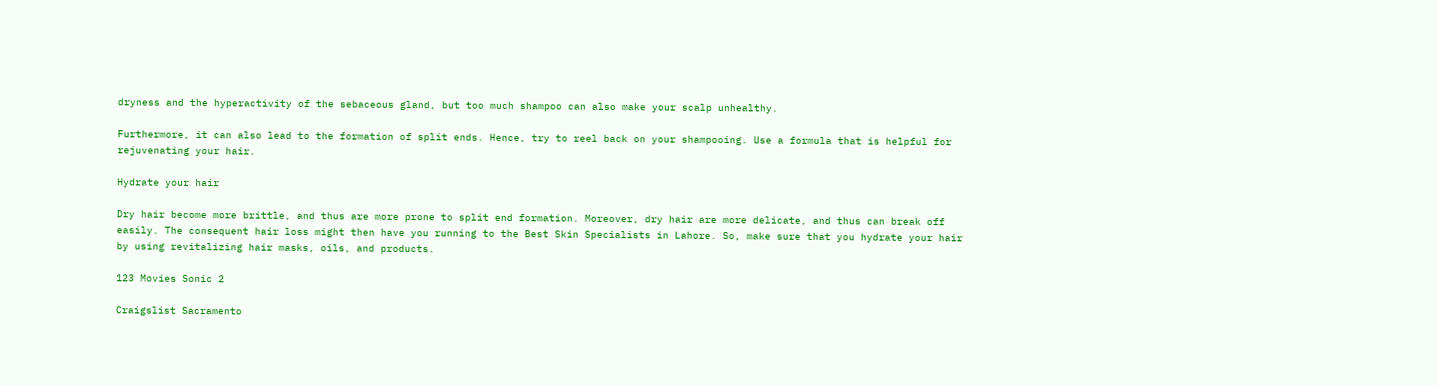dryness and the hyperactivity of the sebaceous gland, but too much shampoo can also make your scalp unhealthy.

Furthermore, it can also lead to the formation of split ends. Hence, try to reel back on your shampooing. Use a formula that is helpful for rejuvenating your hair.

Hydrate your hair

Dry hair become more brittle, and thus are more prone to split end formation. Moreover, dry hair are more delicate, and thus can break off easily. The consequent hair loss might then have you running to the Best Skin Specialists in Lahore. So, make sure that you hydrate your hair by using revitalizing hair masks, oils, and products.

123 Movies Sonic 2

Craigslist Sacramento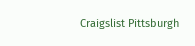Craigslist Pittsburgh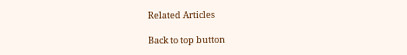Related Articles

Back to top button